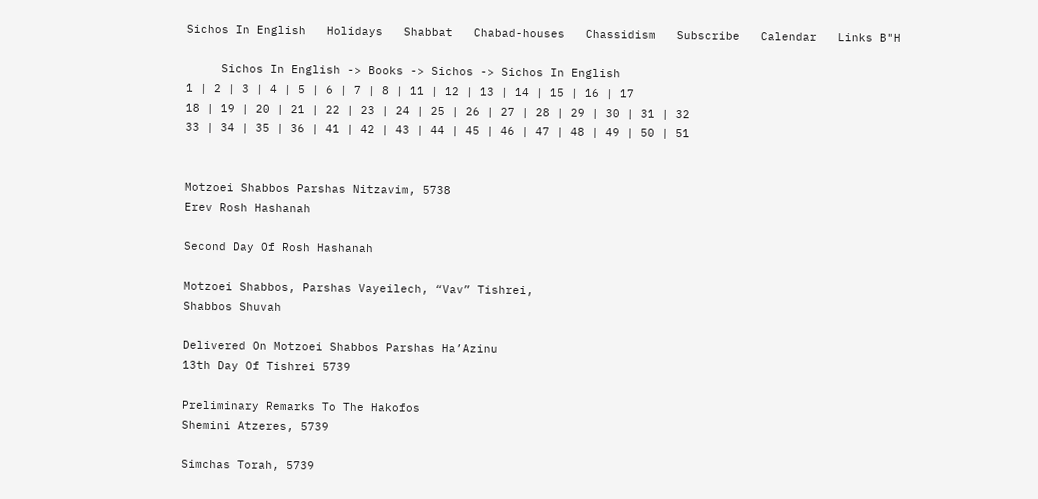Sichos In English   Holidays   Shabbat   Chabad-houses   Chassidism   Subscribe   Calendar   Links B"H

     Sichos In English -> Books -> Sichos -> Sichos In English
1 | 2 | 3 | 4 | 5 | 6 | 7 | 8 | 11 | 12 | 13 | 14 | 15 | 16 | 17
18 | 19 | 20 | 21 | 22 | 23 | 24 | 25 | 26 | 27 | 28 | 29 | 30 | 31 | 32
33 | 34 | 35 | 36 | 41 | 42 | 43 | 44 | 45 | 46 | 47 | 48 | 49 | 50 | 51


Motzoei Shabbos Parshas Nitzavim, 5738
Erev Rosh Hashanah

Second Day Of Rosh Hashanah

Motzoei Shabbos, Parshas Vayeilech, “Vav” Tishrei,
Shabbos Shuvah

Delivered On Motzoei Shabbos Parshas Ha’Azinu
13th Day Of Tishrei 5739

Preliminary Remarks To The Hakofos
Shemini Atzeres, 5739

Simchas Torah, 5739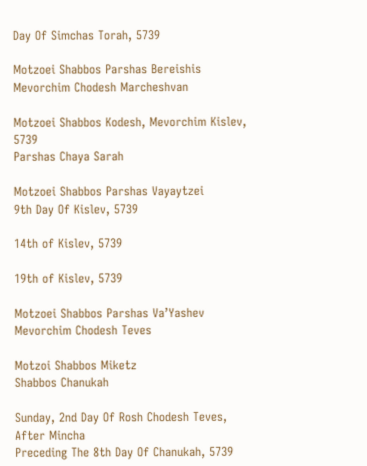Day Of Simchas Torah, 5739

Motzoei Shabbos Parshas Bereishis
Mevorchim Chodesh Marcheshvan

Motzoei Shabbos Kodesh, Mevorchim Kislev, 5739
Parshas Chaya Sarah

Motzoei Shabbos Parshas Vayaytzei
9th Day Of Kislev, 5739

14th of Kislev, 5739

19th of Kislev, 5739

Motzoei Shabbos Parshas Va’Yashev
Mevorchim Chodesh Teves

Motzoi Shabbos Miketz
Shabbos Chanukah

Sunday, 2nd Day Of Rosh Chodesh Teves, After Mincha
Preceding The 8th Day Of Chanukah, 5739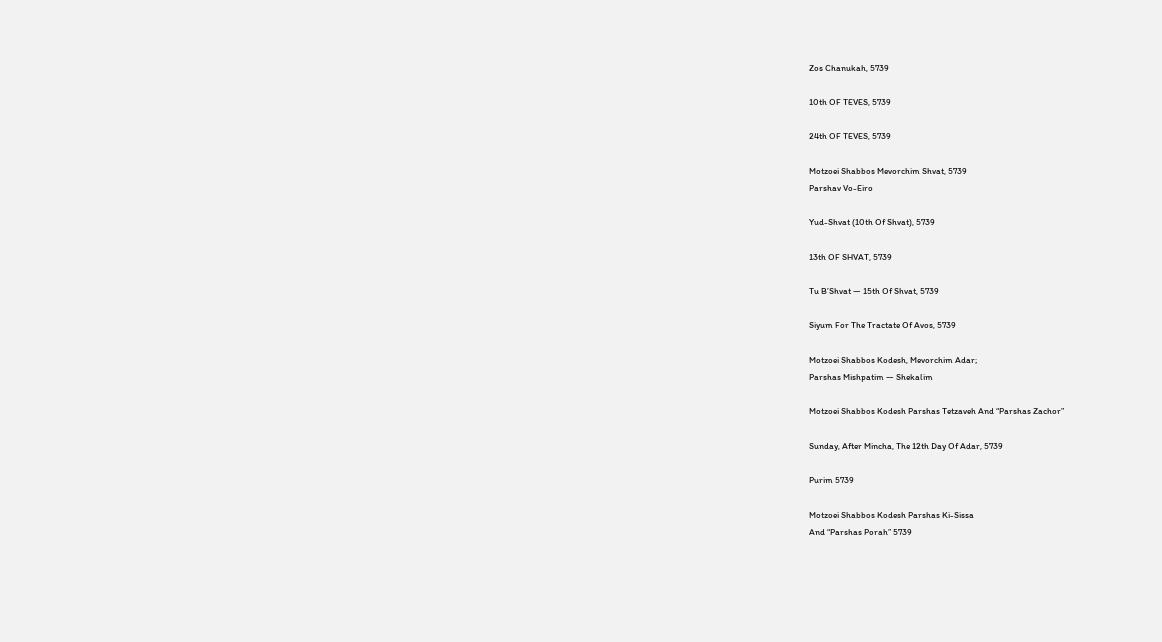Zos Chanukah, 5739

10th OF TEVES, 5739

24th OF TEVES, 5739

Motzoei Shabbos Mevorchim Shvat, 5739
Parshav Vo-Eiro

Yud-Shvat (10th Of Shvat), 5739

13th OF SHVAT, 5739

Tu B’Shvat — 15th Of Shvat, 5739

Siyum For The Tractate Of Avos, 5739

Motzoei Shabbos Kodesh, Mevorchim Adar;
Parshas Mishpatim — Shekalim

Motzoei Shabbos Kodesh Parshas Tetzaveh And “Parshas Zachor”

Sunday, After Mincha, The 12th Day Of Adar, 5739

Purim 5739

Motzoei Shabbos Kodesh Parshas Ki-Sissa
And “Parshas Porah” 5739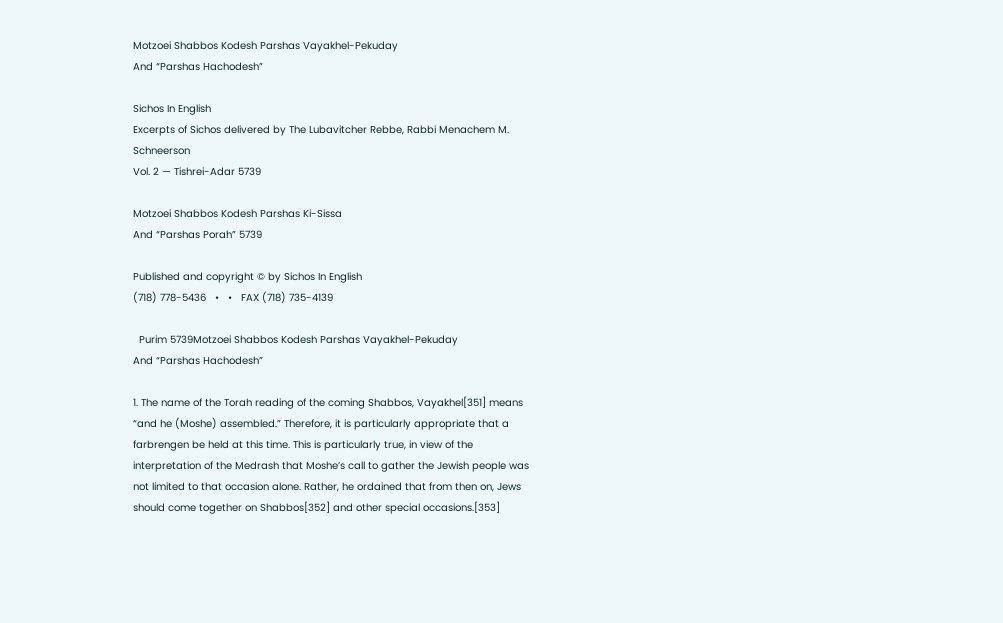Motzoei Shabbos Kodesh Parshas Vayakhel-Pekuday
And “Parshas Hachodesh”

Sichos In English
Excerpts of Sichos delivered by The Lubavitcher Rebbe, Rabbi Menachem M. Schneerson
Vol. 2 — Tishrei-Adar 5739

Motzoei Shabbos Kodesh Parshas Ki-Sissa
And “Parshas Porah” 5739

Published and copyright © by Sichos In English
(718) 778-5436   •   •   FAX (718) 735-4139

  Purim 5739Motzoei Shabbos Kodesh Parshas Vayakhel-Pekuday
And “Parshas Hachodesh”

1. The name of the Torah reading of the coming Shabbos, Vayakhel[351] means “and he (Moshe) assembled.” Therefore, it is particularly appropriate that a farbrengen be held at this time. This is particularly true, in view of the interpretation of the Medrash that Moshe’s call to gather the Jewish people was not limited to that occasion alone. Rather, he ordained that from then on, Jews should come together on Shabbos[352] and other special occasions.[353]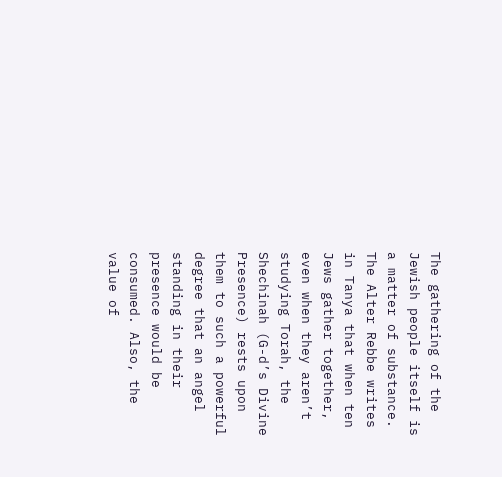The gathering of the Jewish people itself is a matter of substance. The Alter Rebbe writes in Tanya that when ten Jews gather together, even when they aren’t studying Torah, the Shechinah (G-d’s Divine Presence) rests upon them to such a powerful degree that an angel standing in their presence would be consumed. Also, the value of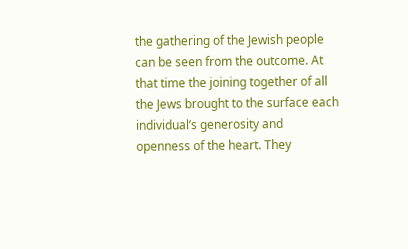the gathering of the Jewish people can be seen from the outcome. At that time the joining together of all the Jews brought to the surface each individual’s generosity and openness of the heart. They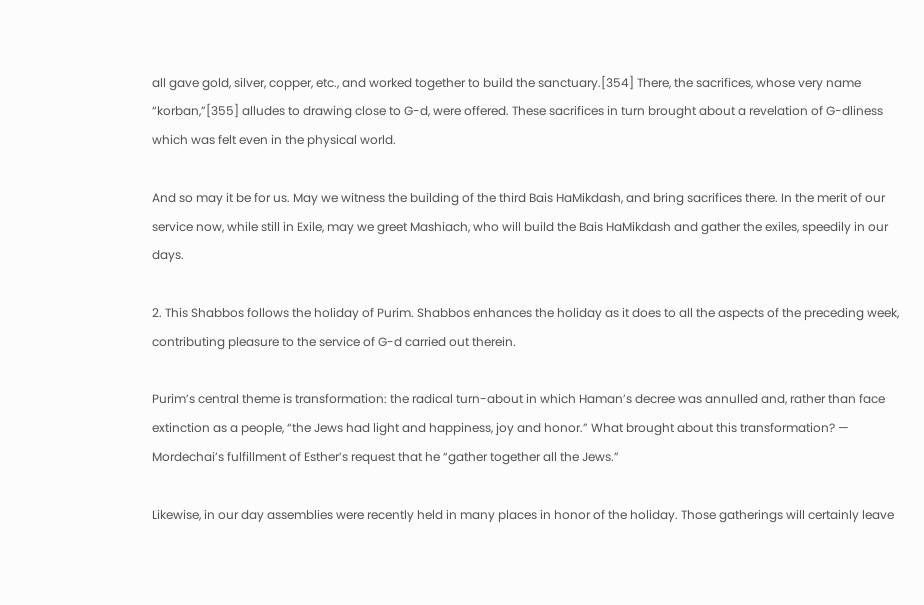all gave gold, silver, copper, etc., and worked together to build the sanctuary.[354] There, the sacrifices, whose very name “korban,”[355] alludes to drawing close to G-d, were offered. These sacrifices in turn brought about a revelation of G-dliness which was felt even in the physical world.

And so may it be for us. May we witness the building of the third Bais HaMikdash, and bring sacrifices there. In the merit of our service now, while still in Exile, may we greet Mashiach, who will build the Bais HaMikdash and gather the exiles, speedily in our days.

2. This Shabbos follows the holiday of Purim. Shabbos enhances the holiday as it does to all the aspects of the preceding week, contributing pleasure to the service of G-d carried out therein.

Purim’s central theme is transformation: the radical turn-about in which Haman’s decree was annulled and, rather than face extinction as a people, “the Jews had light and happiness, joy and honor.” What brought about this transformation? — Mordechai’s fulfillment of Esther’s request that he “gather together all the Jews.”

Likewise, in our day assemblies were recently held in many places in honor of the holiday. Those gatherings will certainly leave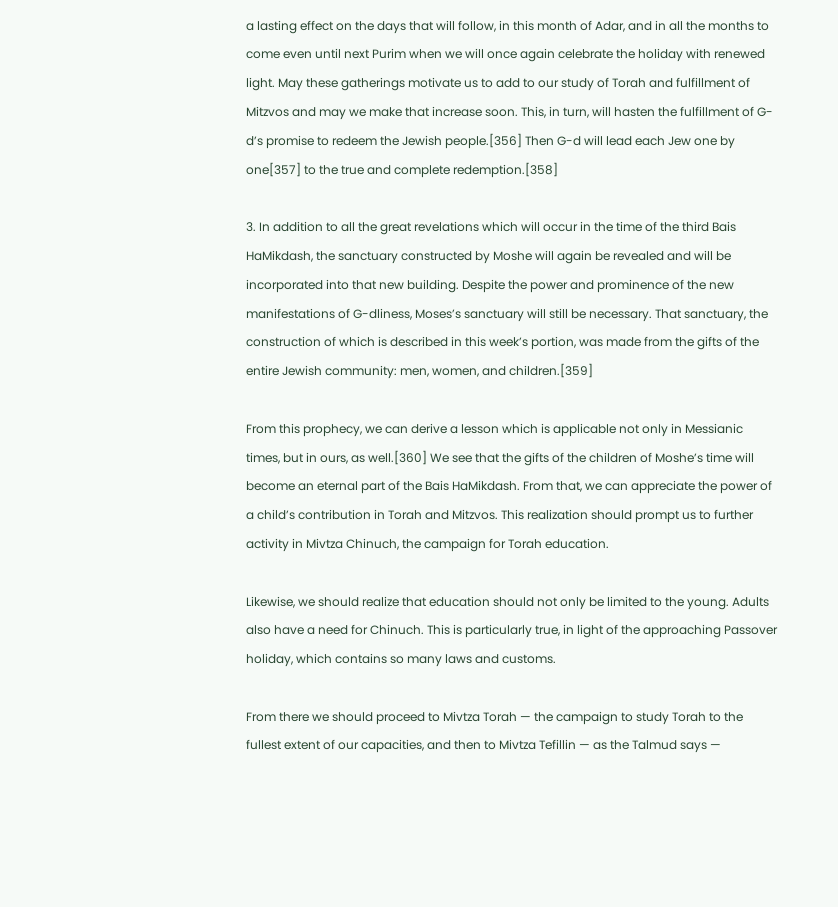a lasting effect on the days that will follow, in this month of Adar, and in all the months to come even until next Purim when we will once again celebrate the holiday with renewed light. May these gatherings motivate us to add to our study of Torah and fulfillment of Mitzvos and may we make that increase soon. This, in turn, will hasten the fulfillment of G-d’s promise to redeem the Jewish people.[356] Then G-d will lead each Jew one by one[357] to the true and complete redemption.[358]

3. In addition to all the great revelations which will occur in the time of the third Bais HaMikdash, the sanctuary constructed by Moshe will again be revealed and will be incorporated into that new building. Despite the power and prominence of the new manifestations of G-dliness, Moses’s sanctuary will still be necessary. That sanctuary, the construction of which is described in this week’s portion, was made from the gifts of the entire Jewish community: men, women, and children.[359]

From this prophecy, we can derive a lesson which is applicable not only in Messianic times, but in ours, as well.[360] We see that the gifts of the children of Moshe’s time will become an eternal part of the Bais HaMikdash. From that, we can appreciate the power of a child’s contribution in Torah and Mitzvos. This realization should prompt us to further activity in Mivtza Chinuch, the campaign for Torah education.

Likewise, we should realize that education should not only be limited to the young. Adults also have a need for Chinuch. This is particularly true, in light of the approaching Passover holiday, which contains so many laws and customs.

From there we should proceed to Mivtza Torah — the campaign to study Torah to the fullest extent of our capacities, and then to Mivtza Tefillin — as the Talmud says —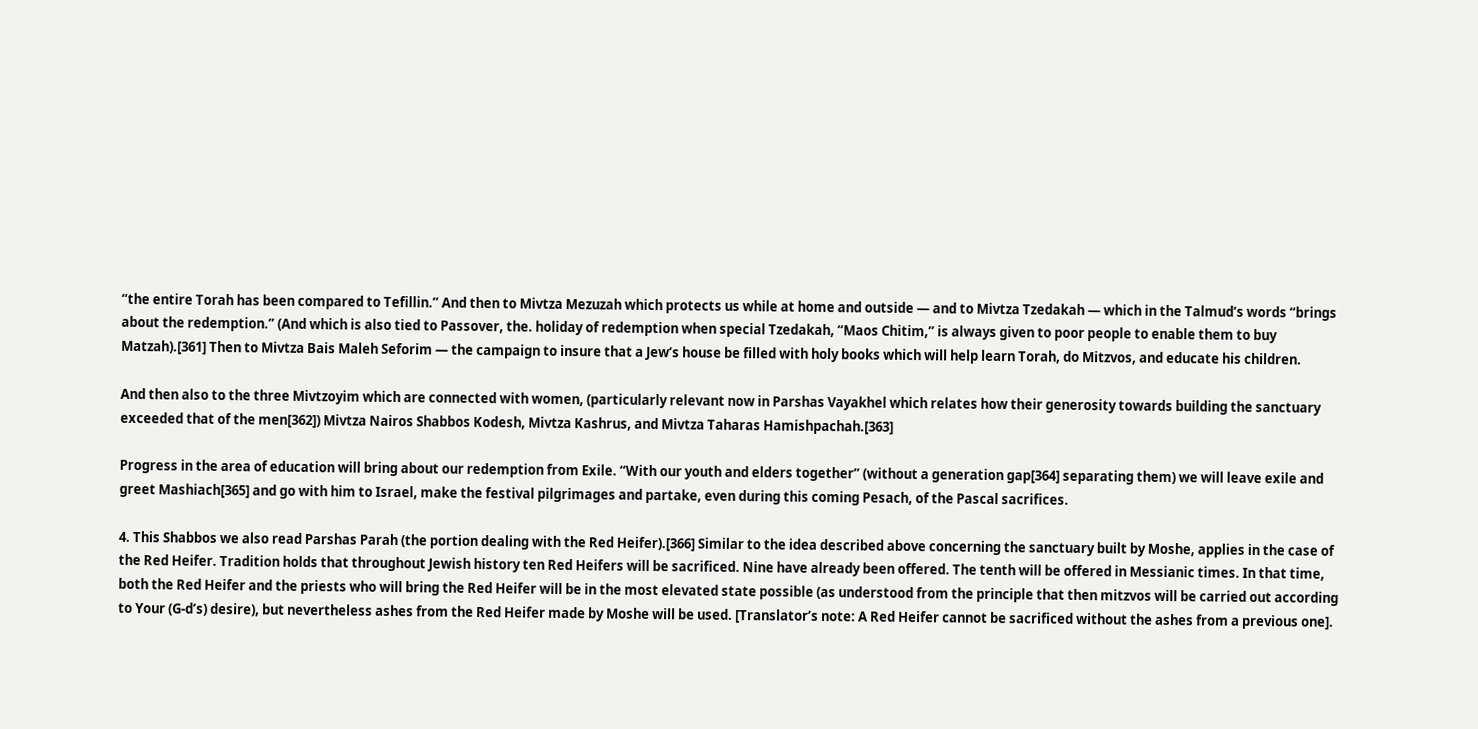“the entire Torah has been compared to Tefillin.” And then to Mivtza Mezuzah which protects us while at home and outside — and to Mivtza Tzedakah — which in the Talmud’s words “brings about the redemption.” (And which is also tied to Passover, the. holiday of redemption when special Tzedakah, “Maos Chitim,” is always given to poor people to enable them to buy Matzah).[361] Then to Mivtza Bais Maleh Seforim — the campaign to insure that a Jew’s house be filled with holy books which will help learn Torah, do Mitzvos, and educate his children.

And then also to the three Mivtzoyim which are connected with women, (particularly relevant now in Parshas Vayakhel which relates how their generosity towards building the sanctuary exceeded that of the men[362]) Mivtza Nairos Shabbos Kodesh, Mivtza Kashrus, and Mivtza Taharas Hamishpachah.[363]

Progress in the area of education will bring about our redemption from Exile. “With our youth and elders together” (without a generation gap[364] separating them) we will leave exile and greet Mashiach[365] and go with him to Israel, make the festival pilgrimages and partake, even during this coming Pesach, of the Pascal sacrifices.

4. This Shabbos we also read Parshas Parah (the portion dealing with the Red Heifer).[366] Similar to the idea described above concerning the sanctuary built by Moshe, applies in the case of the Red Heifer. Tradition holds that throughout Jewish history ten Red Heifers will be sacrificed. Nine have already been offered. The tenth will be offered in Messianic times. In that time, both the Red Heifer and the priests who will bring the Red Heifer will be in the most elevated state possible (as understood from the principle that then mitzvos will be carried out according to Your (G-d’s) desire), but nevertheless ashes from the Red Heifer made by Moshe will be used. [Translator’s note: A Red Heifer cannot be sacrificed without the ashes from a previous one].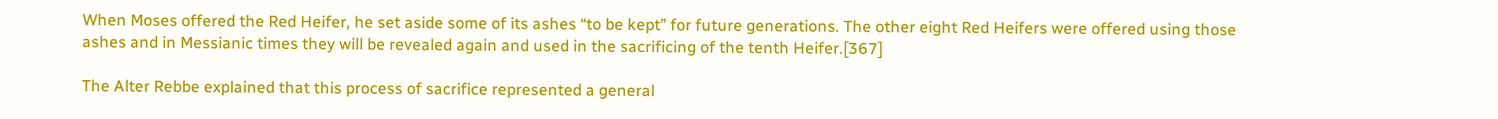When Moses offered the Red Heifer, he set aside some of its ashes “to be kept” for future generations. The other eight Red Heifers were offered using those ashes and in Messianic times they will be revealed again and used in the sacrificing of the tenth Heifer.[367]

The Alter Rebbe explained that this process of sacrifice represented a general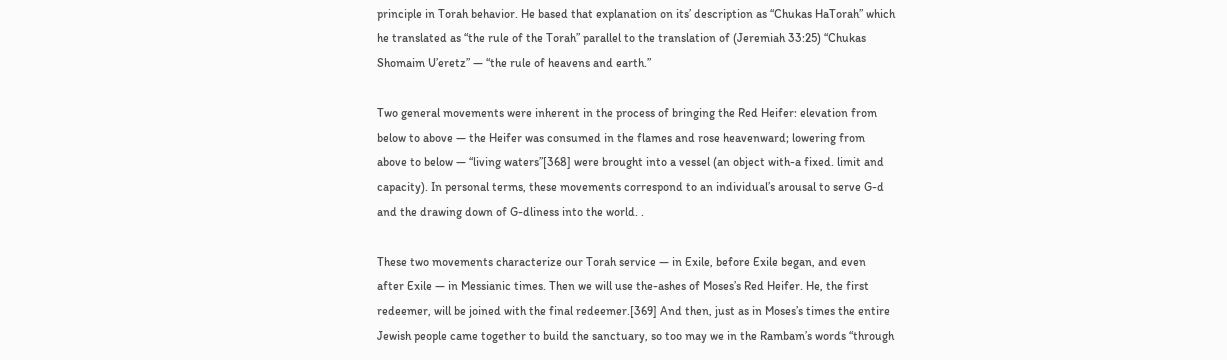principle in Torah behavior. He based that explanation on its’ description as “Chukas HaTorah” which he translated as “the rule of the Torah” parallel to the translation of (Jeremiah 33:25) “Chukas Shomaim U’eretz” — “the rule of heavens and earth.”

Two general movements were inherent in the process of bringing the Red Heifer: elevation from below to above — the Heifer was consumed in the flames and rose heavenward; lowering from above to below — “living waters”[368] were brought into a vessel (an object with-a fixed. limit and capacity). In personal terms, these movements correspond to an individual’s arousal to serve G-d and the drawing down of G-dliness into the world. .

These two movements characterize our Torah service — in Exile, before Exile began, and even after Exile — in Messianic times. Then we will use the-ashes of Moses’s Red Heifer. He, the first redeemer, will be joined with the final redeemer.[369] And then, just as in Moses’s times the entire Jewish people came together to build the sanctuary, so too may we in the Rambam’s words “through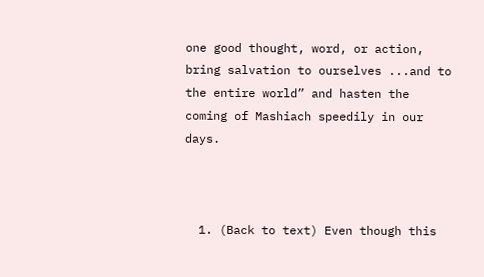one good thought, word, or action, bring salvation to ourselves ...and to the entire world” and hasten the coming of Mashiach speedily in our days.



  1. (Back to text) Even though this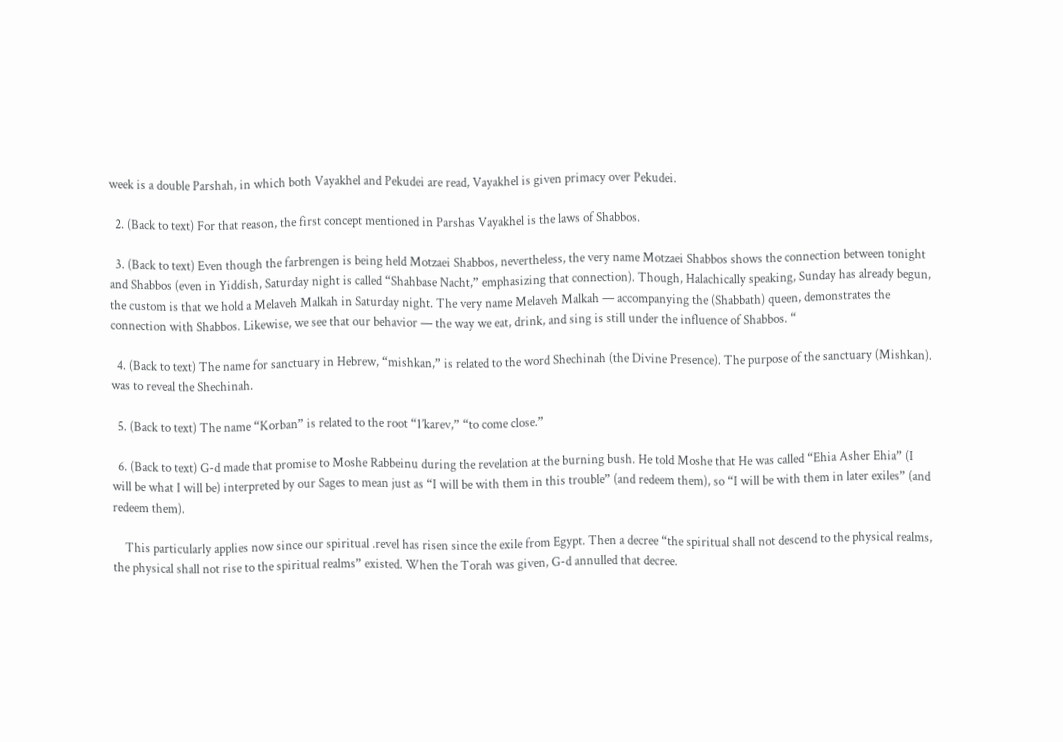week is a double Parshah, in which both Vayakhel and Pekudei are read, Vayakhel is given primacy over Pekudei.

  2. (Back to text) For that reason, the first concept mentioned in Parshas Vayakhel is the laws of Shabbos.

  3. (Back to text) Even though the farbrengen is being held Motzaei Shabbos, nevertheless, the very name Motzaei Shabbos shows the connection between tonight and Shabbos (even in Yiddish, Saturday night is called “Shahbase Nacht,” emphasizing that connection). Though, Halachically speaking, Sunday has already begun, the custom is that we hold a Melaveh Malkah in Saturday night. The very name Melaveh Malkah — accompanying the (Shabbath) queen, demonstrates the connection with Shabbos. Likewise, we see that our behavior — the way we eat, drink, and sing is still under the influence of Shabbos. “

  4. (Back to text) The name for sanctuary in Hebrew, “mishkan,” is related to the word Shechinah (the Divine Presence). The purpose of the sanctuary (Mishkan). was to reveal the Shechinah.

  5. (Back to text) The name “Korban” is related to the root “1’karev,” “to come close.”

  6. (Back to text) G-d made that promise to Moshe Rabbeinu during the revelation at the burning bush. He told Moshe that He was called “Ehia Asher Ehia” (I will be what I will be) interpreted by our Sages to mean just as “I will be with them in this trouble” (and redeem them), so “I will be with them in later exiles” (and redeem them).

    This particularly applies now since our spiritual .revel has risen since the exile from Egypt. Then a decree “the spiritual shall not descend to the physical realms, the physical shall not rise to the spiritual realms” existed. When the Torah was given, G-d annulled that decree.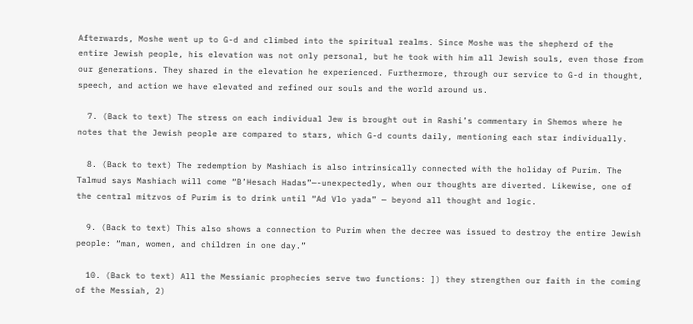Afterwards, Moshe went up to G-d and climbed into the spiritual realms. Since Moshe was the shepherd of the entire Jewish people, his elevation was not only personal, but he took with him all Jewish souls, even those from our generations. They shared in the elevation he experienced. Furthermore, through our service to G-d in thought, speech, and action we have elevated and refined our souls and the world around us.

  7. (Back to text) The stress on each individual Jew is brought out in Rashi’s commentary in Shemos where he notes that the Jewish people are compared to stars, which G-d counts daily, mentioning each star individually.

  8. (Back to text) The redemption by Mashiach is also intrinsically connected with the holiday of Purim. The Talmud says Mashiach will come “B’Hesach Hadas”—-unexpectedly, when our thoughts are diverted. Likewise, one of the central mitzvos of Purim is to drink until “Ad Vlo yada” — beyond all thought and logic.

  9. (Back to text) This also shows a connection to Purim when the decree was issued to destroy the entire Jewish people: “man, women, and children in one day.”

  10. (Back to text) All the Messianic prophecies serve two functions: ]) they strengthen our faith in the coming of the Messiah, 2)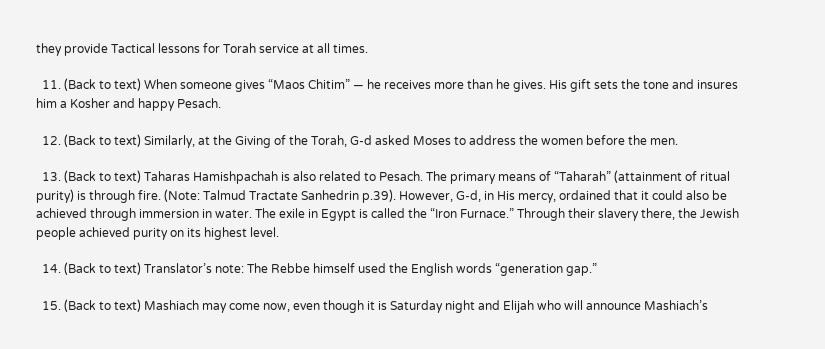they provide Tactical lessons for Torah service at all times.

  11. (Back to text) When someone gives “Maos Chitim” — he receives more than he gives. His gift sets the tone and insures him a Kosher and happy Pesach.

  12. (Back to text) Similarly, at the Giving of the Torah, G-d asked Moses to address the women before the men.

  13. (Back to text) Taharas Hamishpachah is also related to Pesach. The primary means of “Taharah” (attainment of ritual purity) is through fire. (Note: Talmud Tractate Sanhedrin p.39). However, G-d, in His mercy, ordained that it could also be achieved through immersion in water. The exile in Egypt is called the “Iron Furnace.” Through their slavery there, the Jewish people achieved purity on its highest level.

  14. (Back to text) Translator’s note: The Rebbe himself used the English words “generation gap.”

  15. (Back to text) Mashiach may come now, even though it is Saturday night and Elijah who will announce Mashiach’s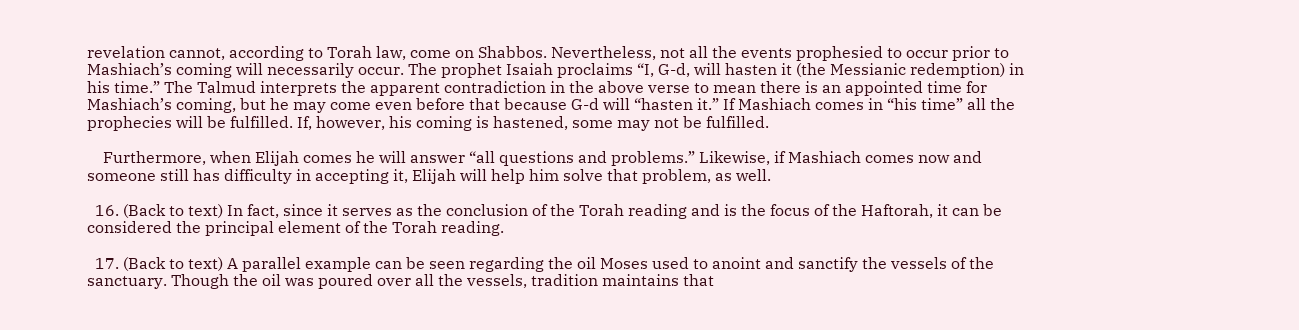revelation cannot, according to Torah law, come on Shabbos. Nevertheless, not all the events prophesied to occur prior to Mashiach’s coming will necessarily occur. The prophet Isaiah proclaims “I, G-d, will hasten it (the Messianic redemption) in his time.” The Talmud interprets the apparent contradiction in the above verse to mean there is an appointed time for Mashiach’s coming, but he may come even before that because G-d will “hasten it.” If Mashiach comes in “his time” all the prophecies will be fulfilled. If, however, his coming is hastened, some may not be fulfilled.

    Furthermore, when Elijah comes he will answer “all questions and problems.” Likewise, if Mashiach comes now and someone still has difficulty in accepting it, Elijah will help him solve that problem, as well.

  16. (Back to text) In fact, since it serves as the conclusion of the Torah reading and is the focus of the Haftorah, it can be considered the principal element of the Torah reading.

  17. (Back to text) A parallel example can be seen regarding the oil Moses used to anoint and sanctify the vessels of the sanctuary. Though the oil was poured over all the vessels, tradition maintains that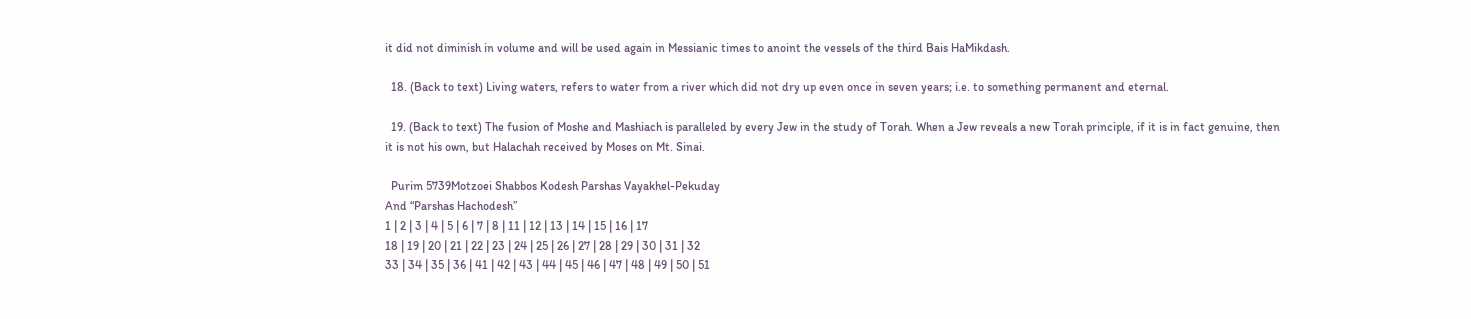it did not diminish in volume and will be used again in Messianic times to anoint the vessels of the third Bais HaMikdash.

  18. (Back to text) Living waters, refers to water from a river which did not dry up even once in seven years; i.e. to something permanent and eternal.

  19. (Back to text) The fusion of Moshe and Mashiach is paralleled by every Jew in the study of Torah. When a Jew reveals a new Torah principle, if it is in fact genuine, then it is not his own, but Halachah received by Moses on Mt. Sinai.

  Purim 5739Motzoei Shabbos Kodesh Parshas Vayakhel-Pekuday
And “Parshas Hachodesh”
1 | 2 | 3 | 4 | 5 | 6 | 7 | 8 | 11 | 12 | 13 | 14 | 15 | 16 | 17
18 | 19 | 20 | 21 | 22 | 23 | 24 | 25 | 26 | 27 | 28 | 29 | 30 | 31 | 32
33 | 34 | 35 | 36 | 41 | 42 | 43 | 44 | 45 | 46 | 47 | 48 | 49 | 50 | 51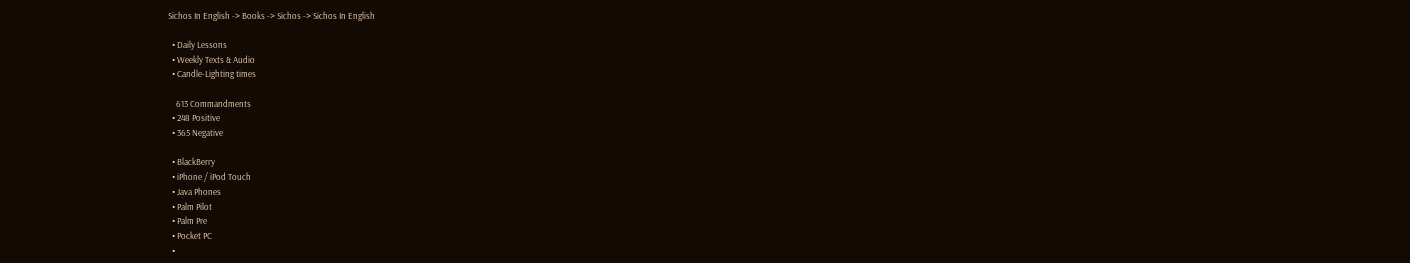Sichos In English -> Books -> Sichos -> Sichos In English

  • Daily Lessons
  • Weekly Texts & Audio
  • Candle-Lighting times

    613 Commandments
  • 248 Positive
  • 365 Negative

  • BlackBerry
  • iPhone / iPod Touch
  • Java Phones
  • Palm Pilot
  • Palm Pre
  • Pocket PC
  •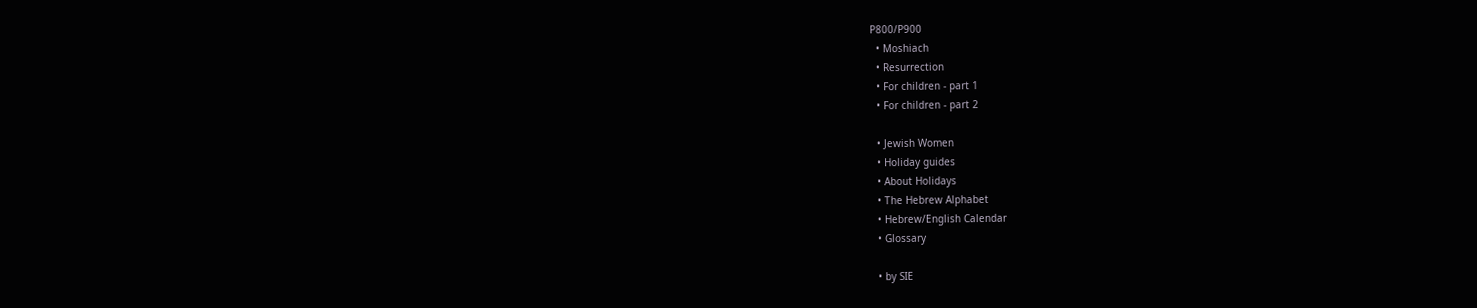P800/P900
  • Moshiach
  • Resurrection
  • For children - part 1
  • For children - part 2

  • Jewish Women
  • Holiday guides
  • About Holidays
  • The Hebrew Alphabet
  • Hebrew/English Calendar
  • Glossary

  • by SIE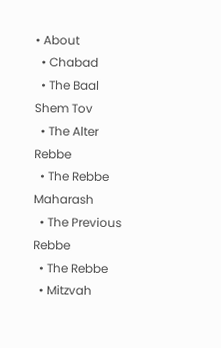• About
  • Chabad
  • The Baal Shem Tov
  • The Alter Rebbe
  • The Rebbe Maharash
  • The Previous Rebbe
  • The Rebbe
  • Mitzvah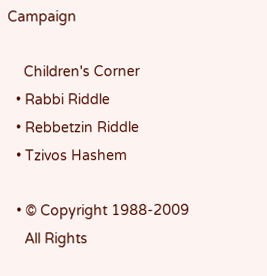Campaign

    Children's Corner
  • Rabbi Riddle
  • Rebbetzin Riddle
  • Tzivos Hashem

  • © Copyright 1988-2009
    All Rights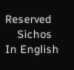Reserved
    Sichos In English